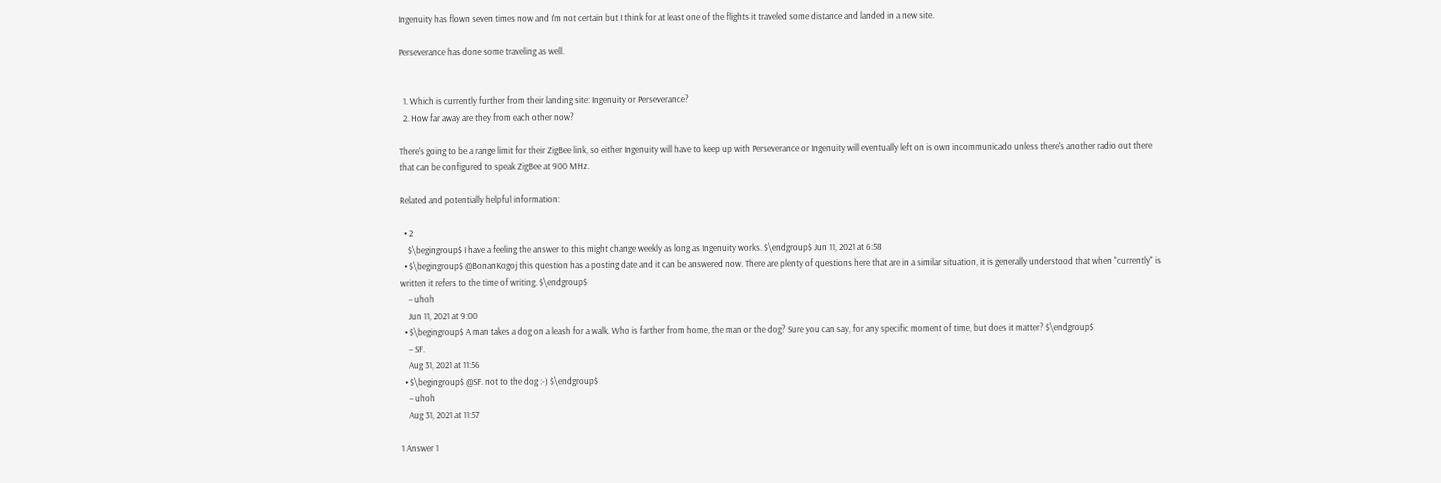Ingenuity has flown seven times now and I'm not certain but I think for at least one of the flights it traveled some distance and landed in a new site.

Perseverance has done some traveling as well.


  1. Which is currently further from their landing site: Ingenuity or Perseverance?
  2. How far away are they from each other now?

There's going to be a range limit for their ZigBee link, so either Ingenuity will have to keep up with Perseverance or Ingenuity will eventually left on is own incommunicado unless there's another radio out there that can be configured to speak ZigBee at 900 MHz.

Related and potentially helpful information:

  • 2
    $\begingroup$ I have a feeling the answer to this might change weekly as long as Ingenuity works. $\endgroup$ Jun 11, 2021 at 6:58
  • $\begingroup$ @BonanKogoj this question has a posting date and it can be answered now. There are plenty of questions here that are in a similar situation, it is generally understood that when "currently" is written it refers to the time of writing. $\endgroup$
    – uhoh
    Jun 11, 2021 at 9:00
  • $\begingroup$ A man takes a dog on a leash for a walk. Who is farther from home, the man or the dog? Sure you can say, for any specific moment of time, but does it matter? $\endgroup$
    – SF.
    Aug 31, 2021 at 11:56
  • $\begingroup$ @SF. not to the dog :-) $\endgroup$
    – uhoh
    Aug 31, 2021 at 11:57

1 Answer 1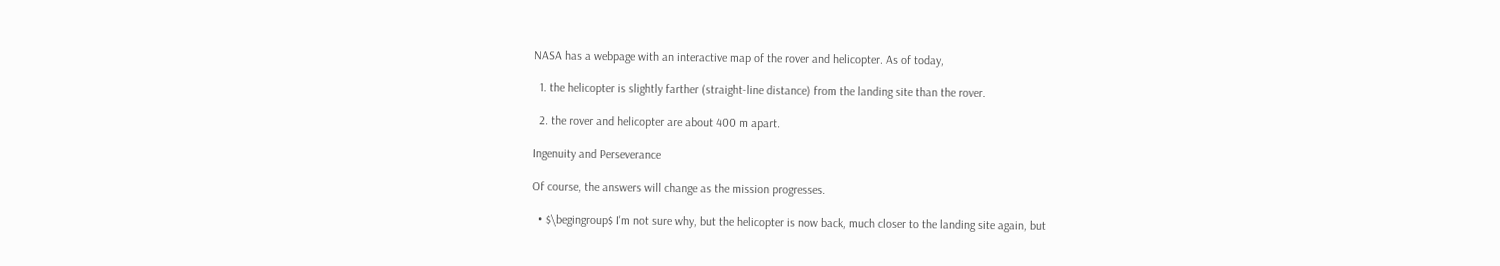NASA has a webpage with an interactive map of the rover and helicopter. As of today,

  1. the helicopter is slightly farther (straight-line distance) from the landing site than the rover.

  2. the rover and helicopter are about 400 m apart.

Ingenuity and Perseverance

Of course, the answers will change as the mission progresses.

  • $\begingroup$ I'm not sure why, but the helicopter is now back, much closer to the landing site again, but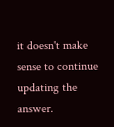it doesn't make sense to continue updating the answer.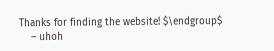Thanks for finding the website! $\endgroup$
    – uhoh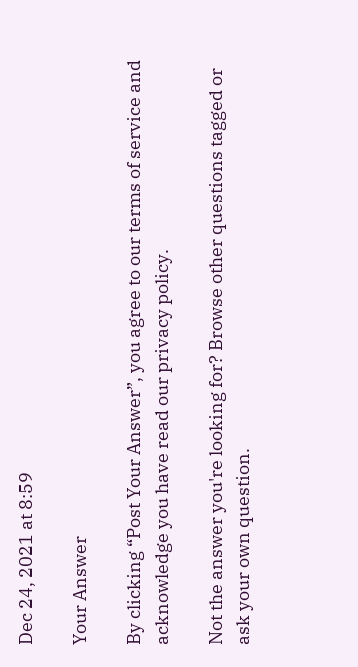Dec 24, 2021 at 8:59

Your Answer

By clicking “Post Your Answer”, you agree to our terms of service and acknowledge you have read our privacy policy.

Not the answer you're looking for? Browse other questions tagged or ask your own question.